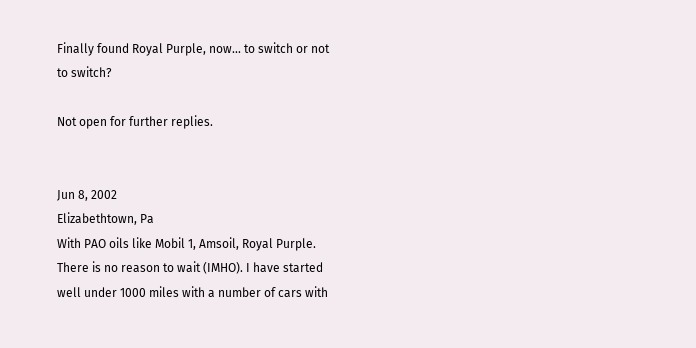Finally found Royal Purple, now... to switch or not to switch?

Not open for further replies.


Jun 8, 2002
Elizabethtown, Pa
With PAO oils like Mobil 1, Amsoil, Royal Purple. There is no reason to wait (IMHO). I have started well under 1000 miles with a number of cars with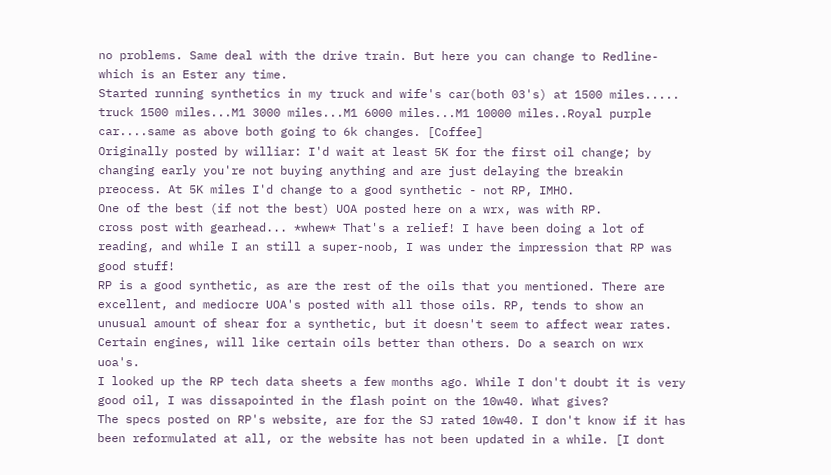no problems. Same deal with the drive train. But here you can change to Redline-which is an Ester any time.
Started running synthetics in my truck and wife's car(both 03's) at 1500 miles..... truck 1500 miles...M1 3000 miles...M1 6000 miles...M1 10000 miles..Royal purple car....same as above both going to 6k changes. [Coffee]
Originally posted by williar: I'd wait at least 5K for the first oil change; by changing early you're not buying anything and are just delaying the breakin preocess. At 5K miles I'd change to a good synthetic - not RP, IMHO.
One of the best (if not the best) UOA posted here on a wrx, was with RP.
cross post with gearhead... *whew* That's a relief! I have been doing a lot of reading, and while I an still a super-noob, I was under the impression that RP was good stuff!
RP is a good synthetic, as are the rest of the oils that you mentioned. There are excellent, and mediocre UOA's posted with all those oils. RP, tends to show an unusual amount of shear for a synthetic, but it doesn't seem to affect wear rates. Certain engines, will like certain oils better than others. Do a search on wrx uoa's.
I looked up the RP tech data sheets a few months ago. While I don't doubt it is very good oil, I was dissapointed in the flash point on the 10w40. What gives?
The specs posted on RP's website, are for the SJ rated 10w40. I don't know if it has been reformulated at all, or the website has not been updated in a while. [I dont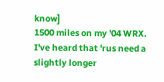know]
1500 miles on my '04 WRX. I've heard that 'rus need a slightly longer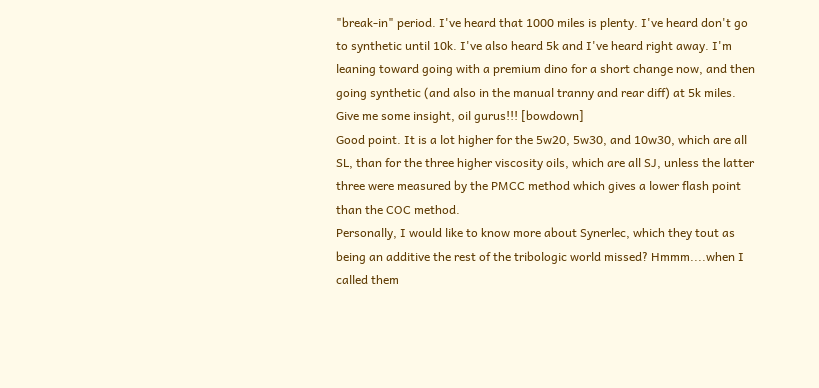"break-in" period. I've heard that 1000 miles is plenty. I've heard don't go to synthetic until 10k. I've also heard 5k and I've heard right away. I'm leaning toward going with a premium dino for a short change now, and then going synthetic (and also in the manual tranny and rear diff) at 5k miles. Give me some insight, oil gurus!!! [bowdown]
Good point. It is a lot higher for the 5w20, 5w30, and 10w30, which are all SL, than for the three higher viscosity oils, which are all SJ, unless the latter three were measured by the PMCC method which gives a lower flash point than the COC method.
Personally, I would like to know more about Synerlec, which they tout as being an additive the rest of the tribologic world missed? Hmmm....when I called them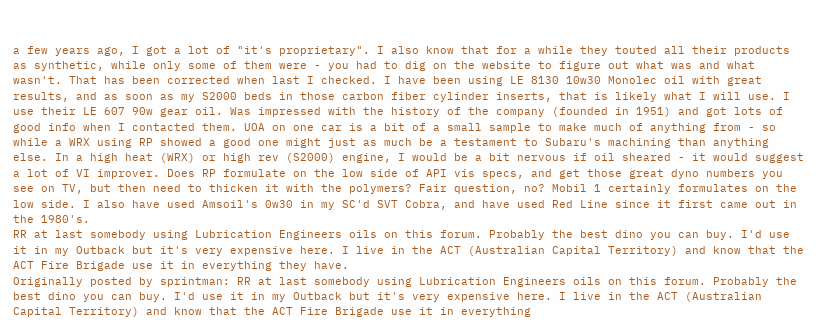a few years ago, I got a lot of "it's proprietary". I also know that for a while they touted all their products as synthetic, while only some of them were - you had to dig on the website to figure out what was and what wasn't. That has been corrected when last I checked. I have been using LE 8130 10w30 Monolec oil with great results, and as soon as my S2000 beds in those carbon fiber cylinder inserts, that is likely what I will use. I use their LE 607 90w gear oil. Was impressed with the history of the company (founded in 1951) and got lots of good info when I contacted them. UOA on one car is a bit of a small sample to make much of anything from - so while a WRX using RP showed a good one might just as much be a testament to Subaru's machining than anything else. In a high heat (WRX) or high rev (S2000) engine, I would be a bit nervous if oil sheared - it would suggest a lot of VI improver. Does RP formulate on the low side of API vis specs, and get those great dyno numbers you see on TV, but then need to thicken it with the polymers? Fair question, no? Mobil 1 certainly formulates on the low side. I also have used Amsoil's 0w30 in my SC'd SVT Cobra, and have used Red Line since it first came out in the 1980's.
RR at last somebody using Lubrication Engineers oils on this forum. Probably the best dino you can buy. I'd use it in my Outback but it's very expensive here. I live in the ACT (Australian Capital Territory) and know that the ACT Fire Brigade use it in everything they have.
Originally posted by sprintman: RR at last somebody using Lubrication Engineers oils on this forum. Probably the best dino you can buy. I'd use it in my Outback but it's very expensive here. I live in the ACT (Australian Capital Territory) and know that the ACT Fire Brigade use it in everything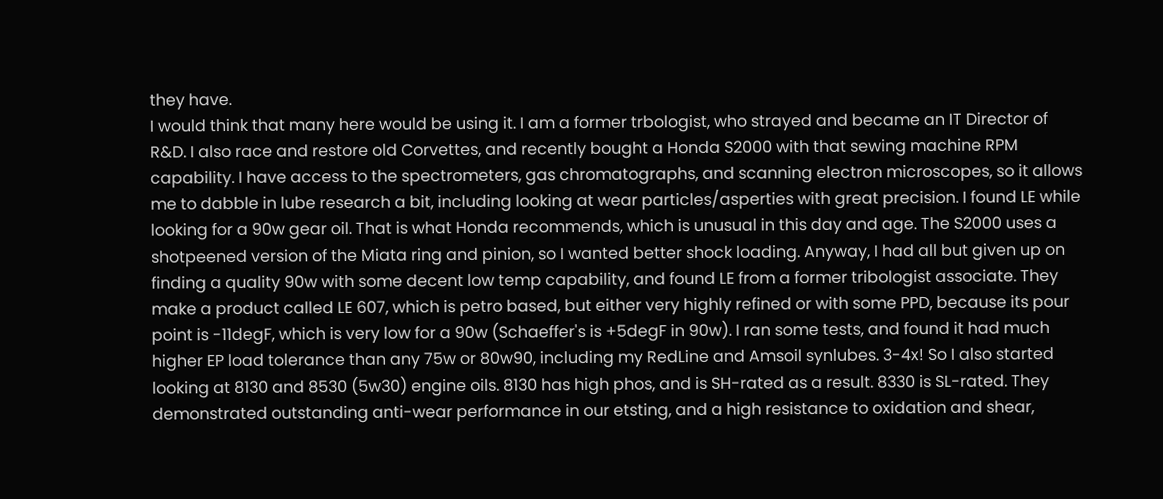they have.
I would think that many here would be using it. I am a former trbologist, who strayed and became an IT Director of R&D. I also race and restore old Corvettes, and recently bought a Honda S2000 with that sewing machine RPM capability. I have access to the spectrometers, gas chromatographs, and scanning electron microscopes, so it allows me to dabble in lube research a bit, including looking at wear particles/asperties with great precision. I found LE while looking for a 90w gear oil. That is what Honda recommends, which is unusual in this day and age. The S2000 uses a shotpeened version of the Miata ring and pinion, so I wanted better shock loading. Anyway, I had all but given up on finding a quality 90w with some decent low temp capability, and found LE from a former tribologist associate. They make a product called LE 607, which is petro based, but either very highly refined or with some PPD, because its pour point is -11degF, which is very low for a 90w (Schaeffer's is +5degF in 90w). I ran some tests, and found it had much higher EP load tolerance than any 75w or 80w90, including my RedLine and Amsoil synlubes. 3-4x! So I also started looking at 8130 and 8530 (5w30) engine oils. 8130 has high phos, and is SH-rated as a result. 8330 is SL-rated. They demonstrated outstanding anti-wear performance in our etsting, and a high resistance to oxidation and shear,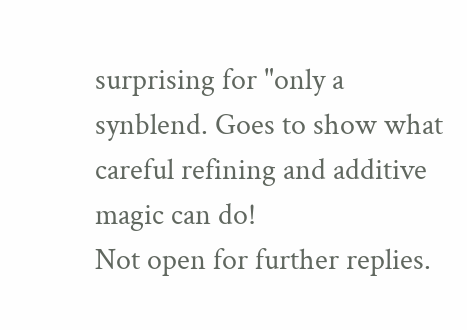surprising for "only a synblend. Goes to show what careful refining and additive magic can do!
Not open for further replies.